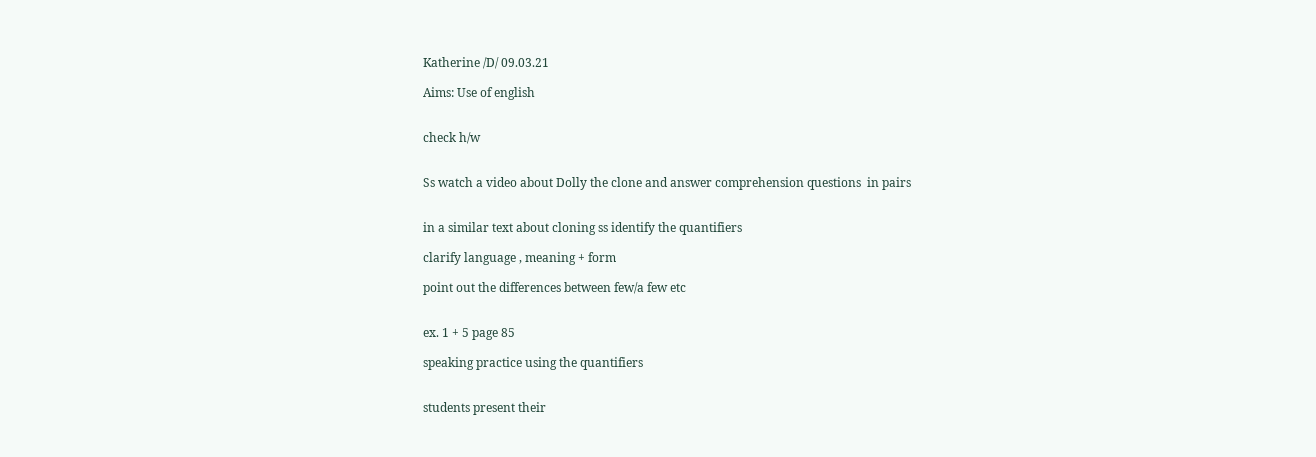Katherine /D/ 09.03.21

Aims: Use of english


check h/w


Ss watch a video about Dolly the clone and answer comprehension questions  in pairs


in a similar text about cloning ss identify the quantifiers

clarify language , meaning + form

point out the differences between few/a few etc


ex. 1 + 5 page 85

speaking practice using the quantifiers


students present their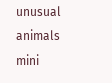unusual animals mini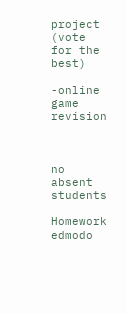project (vote for the best)

-online game revision



no absent students

Homework edmodo